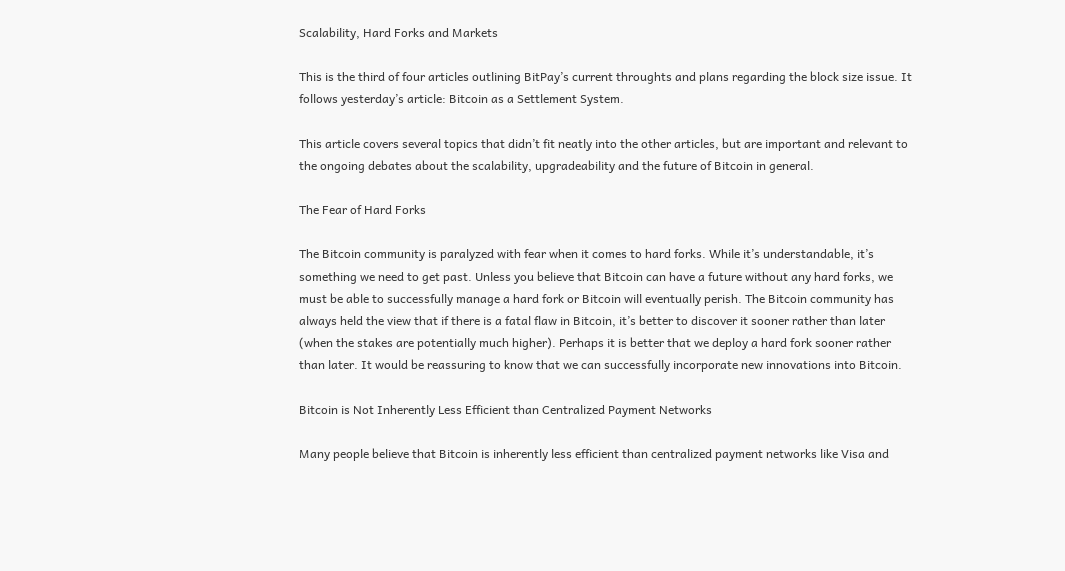Scalability, Hard Forks and Markets

This is the third of four articles outlining BitPay’s current throughts and plans regarding the block size issue. It follows yesterday’s article: Bitcoin as a Settlement System.

This article covers several topics that didn’t fit neatly into the other articles, but are important and relevant to the ongoing debates about the scalability, upgradeability and the future of Bitcoin in general.

The Fear of Hard Forks

The Bitcoin community is paralyzed with fear when it comes to hard forks. While it’s understandable, it’s something we need to get past. Unless you believe that Bitcoin can have a future without any hard forks, we must be able to successfully manage a hard fork or Bitcoin will eventually perish. The Bitcoin community has always held the view that if there is a fatal flaw in Bitcoin, it’s better to discover it sooner rather than later (when the stakes are potentially much higher). Perhaps it is better that we deploy a hard fork sooner rather than later. It would be reassuring to know that we can successfully incorporate new innovations into Bitcoin.

Bitcoin is Not Inherently Less Efficient than Centralized Payment Networks

Many people believe that Bitcoin is inherently less efficient than centralized payment networks like Visa and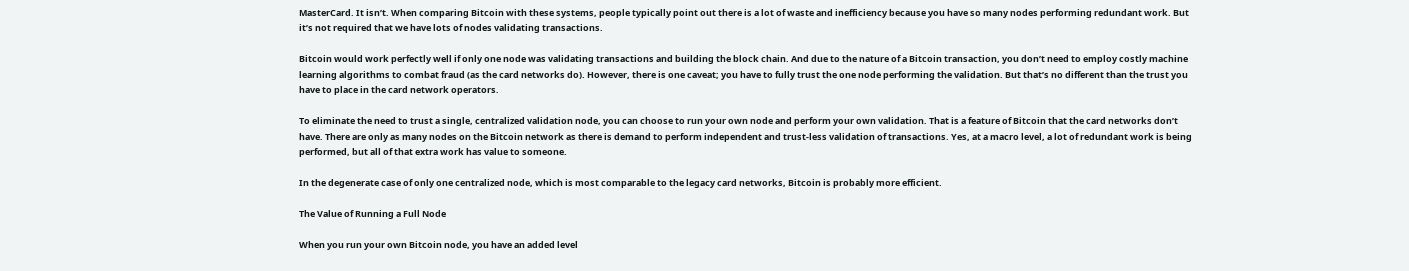MasterCard. It isn’t. When comparing Bitcoin with these systems, people typically point out there is a lot of waste and inefficiency because you have so many nodes performing redundant work. But it’s not required that we have lots of nodes validating transactions.

Bitcoin would work perfectly well if only one node was validating transactions and building the block chain. And due to the nature of a Bitcoin transaction, you don’t need to employ costly machine learning algorithms to combat fraud (as the card networks do). However, there is one caveat; you have to fully trust the one node performing the validation. But that’s no different than the trust you have to place in the card network operators.

To eliminate the need to trust a single, centralized validation node, you can choose to run your own node and perform your own validation. That is a feature of Bitcoin that the card networks don’t have. There are only as many nodes on the Bitcoin network as there is demand to perform independent and trust-less validation of transactions. Yes, at a macro level, a lot of redundant work is being performed, but all of that extra work has value to someone.

In the degenerate case of only one centralized node, which is most comparable to the legacy card networks, Bitcoin is probably more efficient.

The Value of Running a Full Node

When you run your own Bitcoin node, you have an added level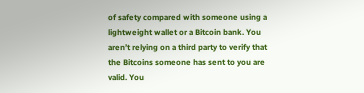of safety compared with someone using a lightweight wallet or a Bitcoin bank. You aren’t relying on a third party to verify that the Bitcoins someone has sent to you are valid. You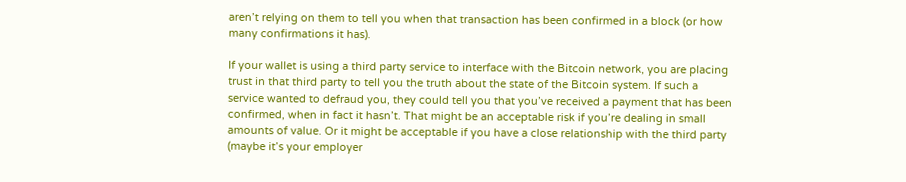aren’t relying on them to tell you when that transaction has been confirmed in a block (or how many confirmations it has).

If your wallet is using a third party service to interface with the Bitcoin network, you are placing trust in that third party to tell you the truth about the state of the Bitcoin system. If such a service wanted to defraud you, they could tell you that you’ve received a payment that has been confirmed, when in fact it hasn’t. That might be an acceptable risk if you’re dealing in small amounts of value. Or it might be acceptable if you have a close relationship with the third party (maybe it’s your employer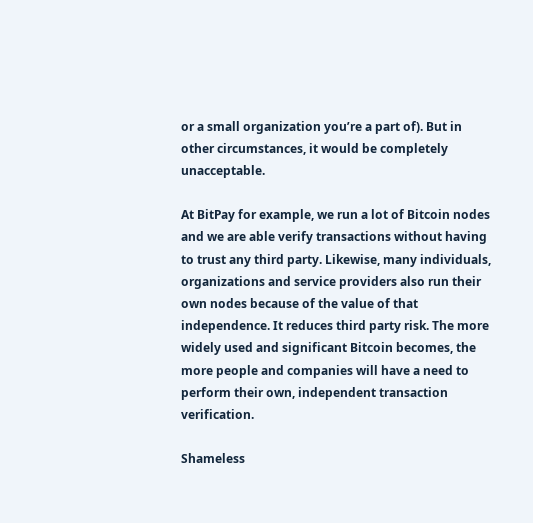or a small organization you’re a part of). But in other circumstances, it would be completely unacceptable.

At BitPay for example, we run a lot of Bitcoin nodes and we are able verify transactions without having to trust any third party. Likewise, many individuals, organizations and service providers also run their own nodes because of the value of that independence. It reduces third party risk. The more widely used and significant Bitcoin becomes, the more people and companies will have a need to perform their own, independent transaction verification.

Shameless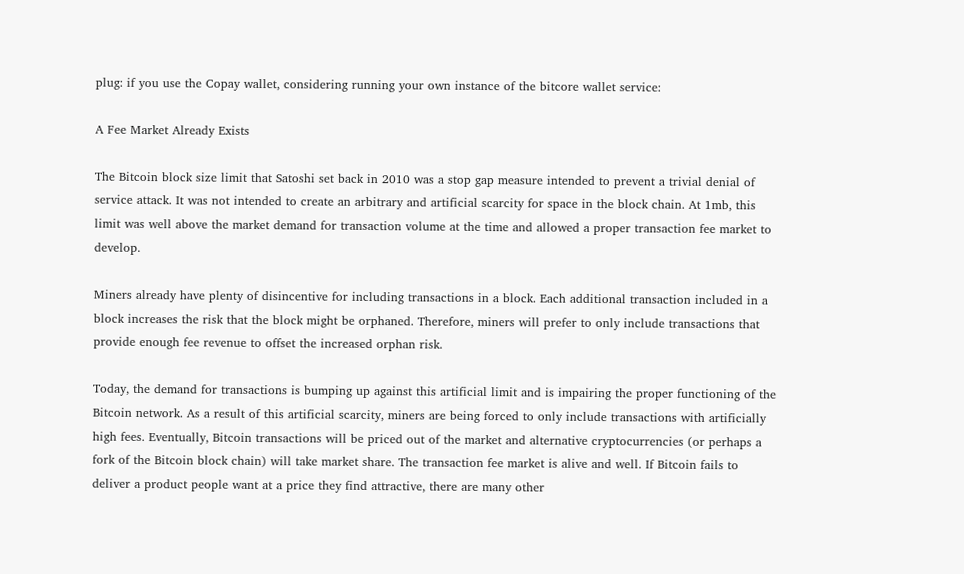plug: if you use the Copay wallet, considering running your own instance of the bitcore wallet service:

A Fee Market Already Exists

The Bitcoin block size limit that Satoshi set back in 2010 was a stop gap measure intended to prevent a trivial denial of service attack. It was not intended to create an arbitrary and artificial scarcity for space in the block chain. At 1mb, this limit was well above the market demand for transaction volume at the time and allowed a proper transaction fee market to develop.

Miners already have plenty of disincentive for including transactions in a block. Each additional transaction included in a block increases the risk that the block might be orphaned. Therefore, miners will prefer to only include transactions that provide enough fee revenue to offset the increased orphan risk.

Today, the demand for transactions is bumping up against this artificial limit and is impairing the proper functioning of the Bitcoin network. As a result of this artificial scarcity, miners are being forced to only include transactions with artificially high fees. Eventually, Bitcoin transactions will be priced out of the market and alternative cryptocurrencies (or perhaps a fork of the Bitcoin block chain) will take market share. The transaction fee market is alive and well. If Bitcoin fails to deliver a product people want at a price they find attractive, there are many other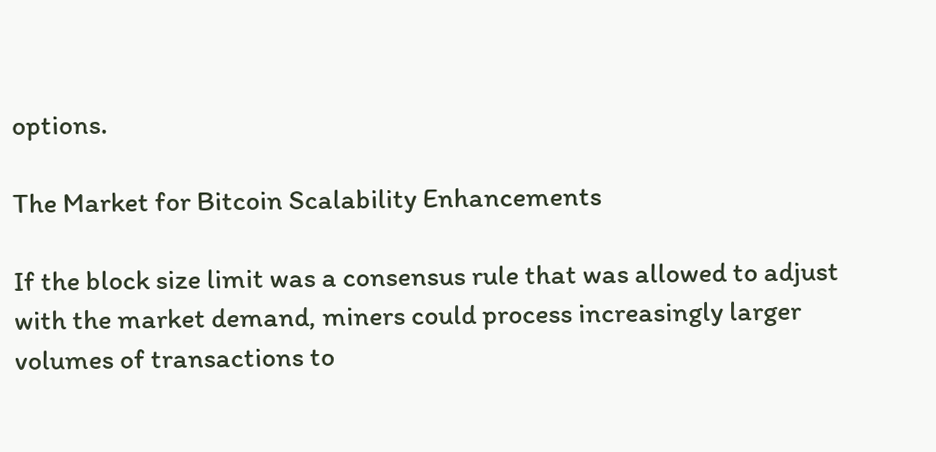options.

The Market for Bitcoin Scalability Enhancements

If the block size limit was a consensus rule that was allowed to adjust with the market demand, miners could process increasingly larger volumes of transactions to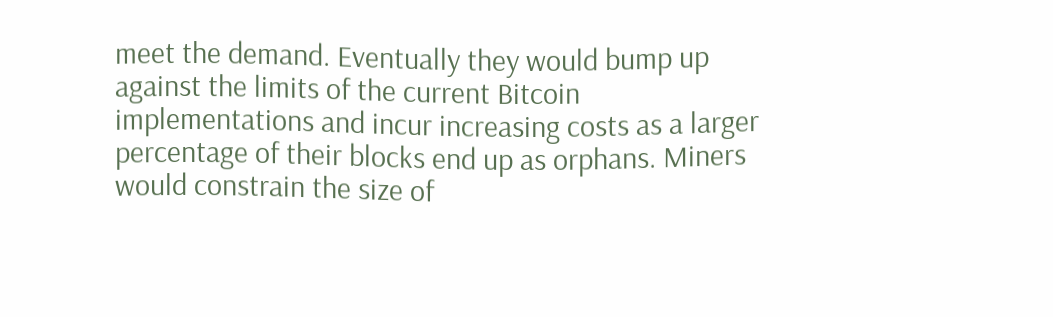meet the demand. Eventually they would bump up against the limits of the current Bitcoin implementations and incur increasing costs as a larger percentage of their blocks end up as orphans. Miners would constrain the size of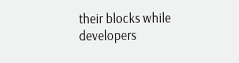their blocks while developers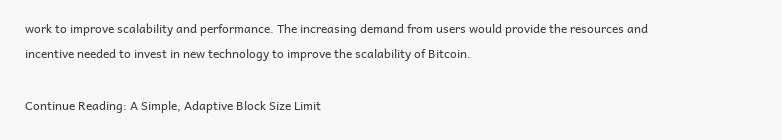work to improve scalability and performance. The increasing demand from users would provide the resources and incentive needed to invest in new technology to improve the scalability of Bitcoin.

Continue Reading: A Simple, Adaptive Block Size Limit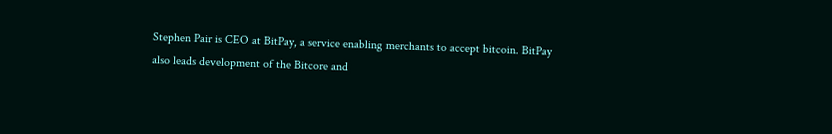Stephen Pair is CEO at BitPay, a service enabling merchants to accept bitcoin. BitPay also leads development of the Bitcore and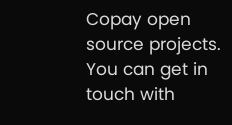Copay open source projects. You can get in touch with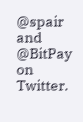@spair and @BitPay on Twitter.